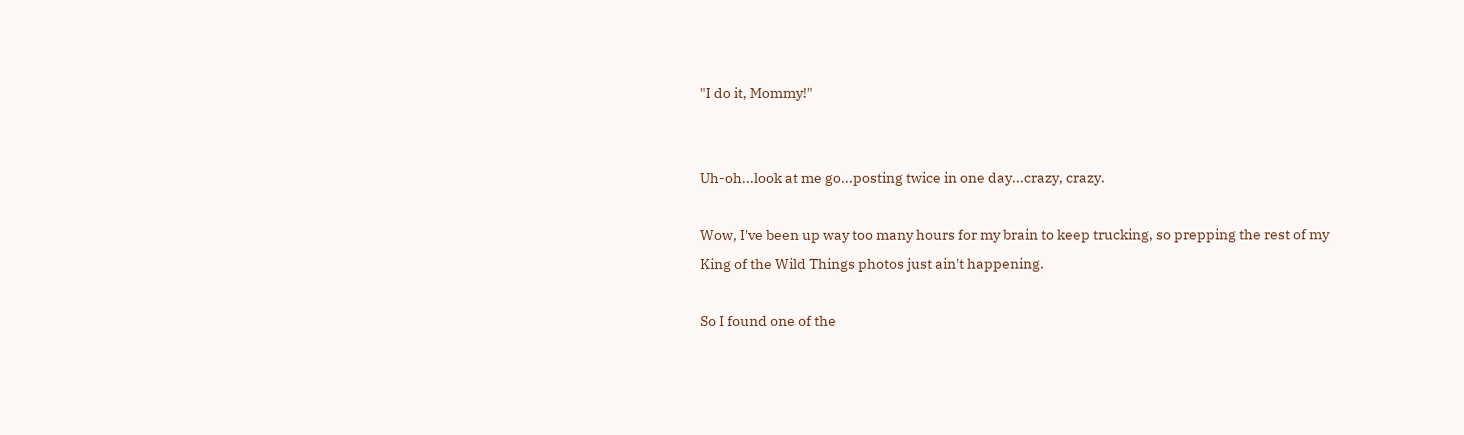"I do it, Mommy!"


Uh-oh...look at me go...posting twice in one day...crazy, crazy.

Wow, I've been up way too many hours for my brain to keep trucking, so prepping the rest of my King of the Wild Things photos just ain't happening.

So I found one of the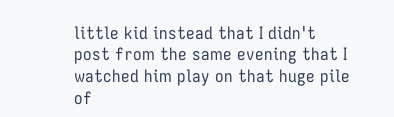little kid instead that I didn't post from the same evening that I watched him play on that huge pile of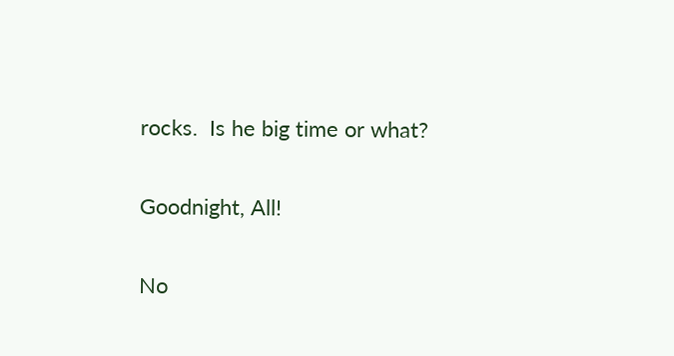rocks.  Is he big time or what?

Goodnight, All!

No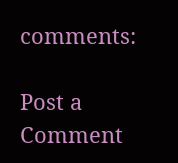comments:

Post a Comment